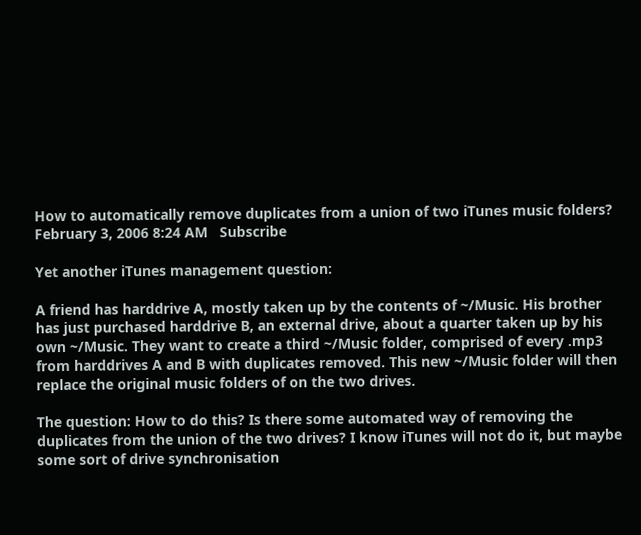How to automatically remove duplicates from a union of two iTunes music folders?
February 3, 2006 8:24 AM   Subscribe

Yet another iTunes management question:

A friend has harddrive A, mostly taken up by the contents of ~/Music. His brother has just purchased harddrive B, an external drive, about a quarter taken up by his own ~/Music. They want to create a third ~/Music folder, comprised of every .mp3 from harddrives A and B with duplicates removed. This new ~/Music folder will then replace the original music folders of on the two drives.

The question: How to do this? Is there some automated way of removing the duplicates from the union of the two drives? I know iTunes will not do it, but maybe some sort of drive synchronisation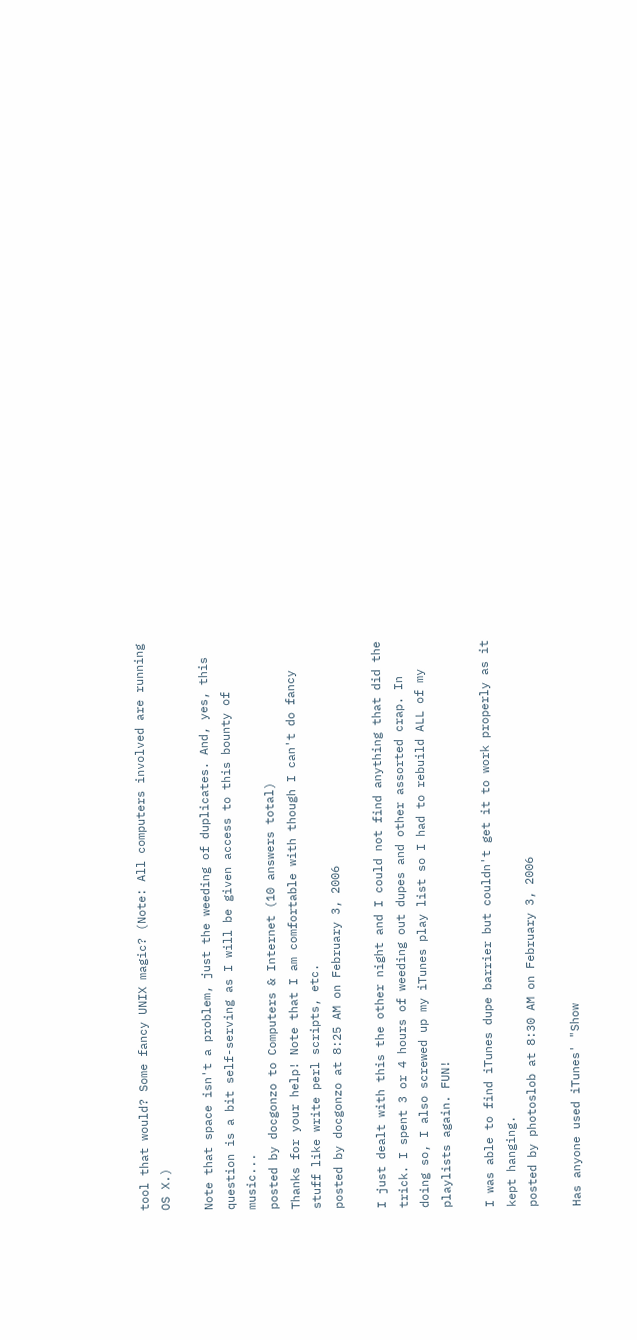tool that would? Some fancy UNIX magic? (Note: All computers involved are running OS X.)

Note that space isn't a problem, just the weeding of duplicates. And, yes, this question is a bit self-serving as I will be given access to this bounty of music...
posted by docgonzo to Computers & Internet (10 answers total)
Thanks for your help! Note that I am comfortable with though I can't do fancy stuff like write perl scripts, etc.
posted by docgonzo at 8:25 AM on February 3, 2006

I just dealt with this the other night and I could not find anything that did the trick. I spent 3 or 4 hours of weeding out dupes and other assorted crap. In doing so, I also screwed up my iTunes play list so I had to rebuild ALL of my playlists again. FUN!

I was able to find iTunes dupe barrier but couldn't get it to work properly as it kept hanging.
posted by photoslob at 8:30 AM on February 3, 2006

Has anyone used iTunes' "Show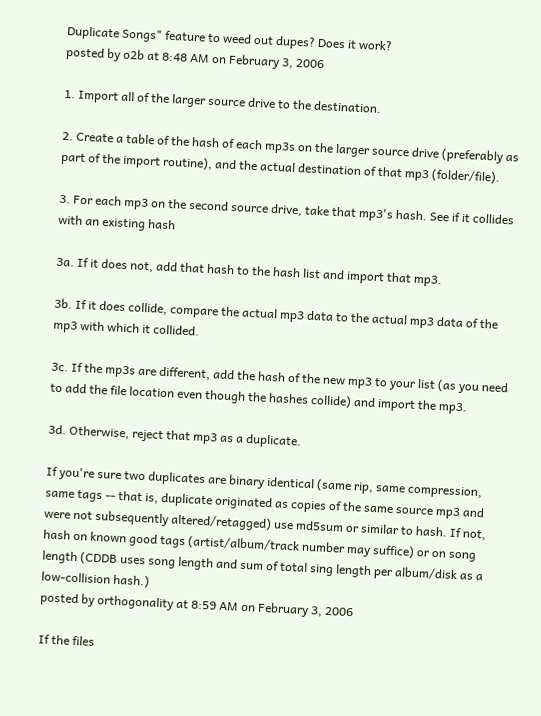Duplicate Songs" feature to weed out dupes? Does it work?
posted by o2b at 8:48 AM on February 3, 2006

1. Import all of the larger source drive to the destination.

2. Create a table of the hash of each mp3s on the larger source drive (preferably as part of the import routine), and the actual destination of that mp3 (folder/file).

3. For each mp3 on the second source drive, take that mp3's hash. See if it collides with an existing hash

3a. If it does not, add that hash to the hash list and import that mp3.

3b. If it does collide, compare the actual mp3 data to the actual mp3 data of the mp3 with which it collided.

3c. If the mp3s are different, add the hash of the new mp3 to your list (as you need to add the file location even though the hashes collide) and import the mp3.

3d. Otherwise, reject that mp3 as a duplicate.

If you're sure two duplicates are binary identical (same rip, same compression, same tags -- that is, duplicate originated as copies of the same source mp3 and were not subsequently altered/retagged) use md5sum or similar to hash. If not, hash on known good tags (artist/album/track number may suffice) or on song length (CDDB uses song length and sum of total sing length per album/disk as a low-collision hash.)
posted by orthogonality at 8:59 AM on February 3, 2006

If the files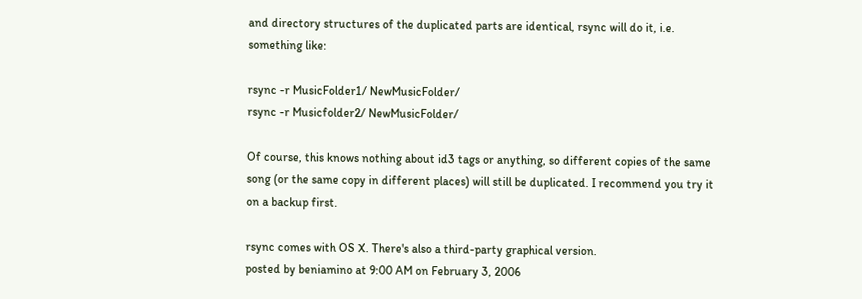and directory structures of the duplicated parts are identical, rsync will do it, i.e. something like:

rsync -r MusicFolder1/ NewMusicFolder/
rsync -r Musicfolder2/ NewMusicFolder/

Of course, this knows nothing about id3 tags or anything, so different copies of the same song (or the same copy in different places) will still be duplicated. I recommend you try it on a backup first.

rsync comes with OS X. There's also a third-party graphical version.
posted by beniamino at 9:00 AM on February 3, 2006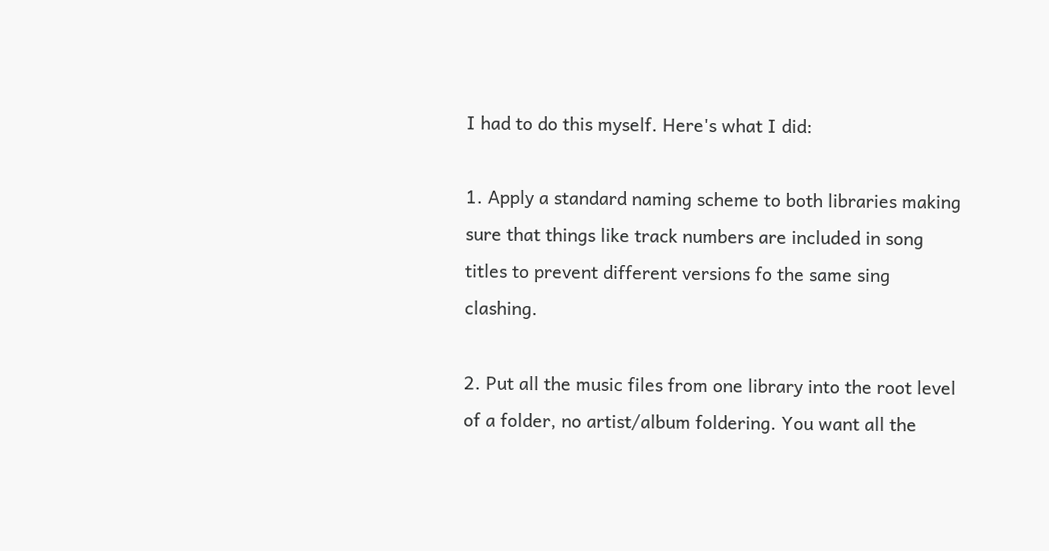I had to do this myself. Here's what I did:

1. Apply a standard naming scheme to both libraries making sure that things like track numbers are included in song titles to prevent different versions fo the same sing clashing.

2. Put all the music files from one library into the root level of a folder, no artist/album foldering. You want all the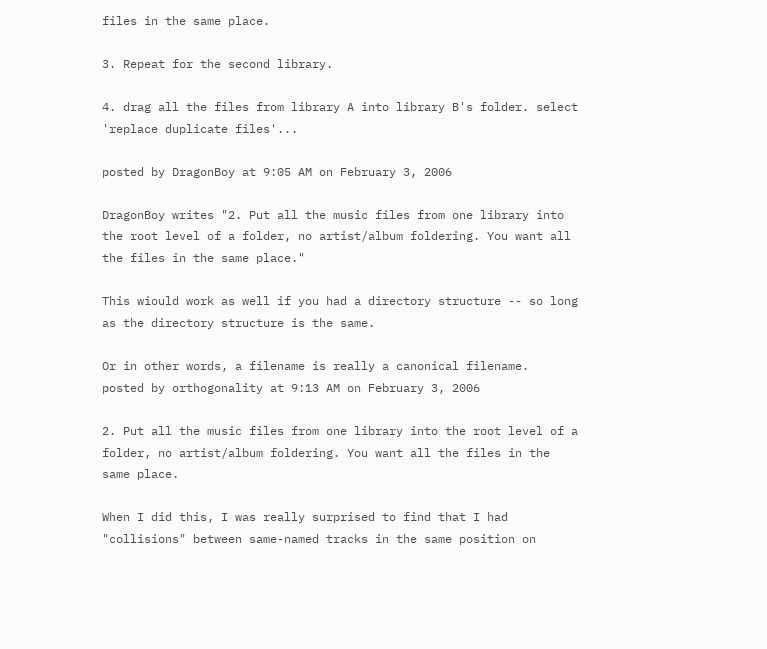files in the same place.

3. Repeat for the second library.

4. drag all the files from library A into library B's folder. select 'replace duplicate files'...

posted by DragonBoy at 9:05 AM on February 3, 2006

DragonBoy writes "2. Put all the music files from one library into the root level of a folder, no artist/album foldering. You want all the files in the same place."

This wiould work as well if you had a directory structure -- so long as the directory structure is the same.

Or in other words, a filename is really a canonical filename.
posted by orthogonality at 9:13 AM on February 3, 2006

2. Put all the music files from one library into the root level of a folder, no artist/album foldering. You want all the files in the same place.

When I did this, I was really surprised to find that I had "collisions" between same-named tracks in the same position on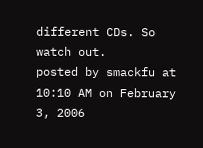different CDs. So watch out.
posted by smackfu at 10:10 AM on February 3, 2006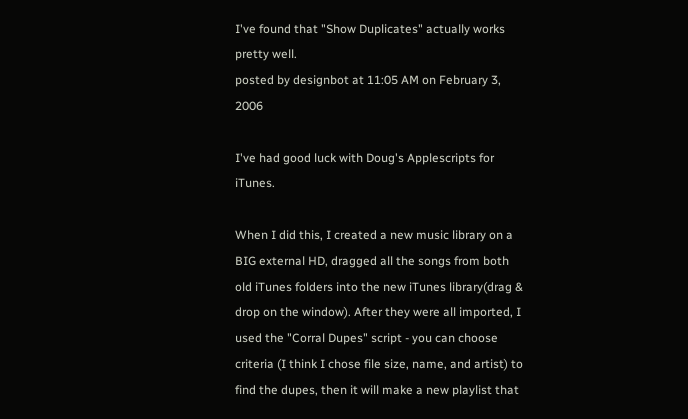I've found that "Show Duplicates" actually works pretty well.
posted by designbot at 11:05 AM on February 3, 2006

I've had good luck with Doug's Applescripts for iTunes.

When I did this, I created a new music library on a BIG external HD, dragged all the songs from both old iTunes folders into the new iTunes library(drag & drop on the window). After they were all imported, I used the "Corral Dupes" script - you can choose criteria (I think I chose file size, name, and artist) to find the dupes, then it will make a new playlist that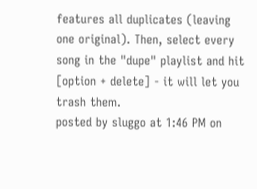features all duplicates (leaving one original). Then, select every song in the "dupe" playlist and hit [option + delete] - it will let you trash them.
posted by sluggo at 1:46 PM on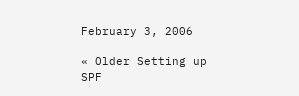February 3, 2006

« Older Setting up SPF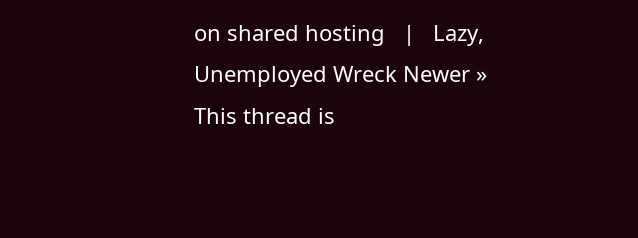on shared hosting   |   Lazy, Unemployed Wreck Newer »
This thread is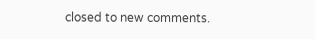closed to new comments.